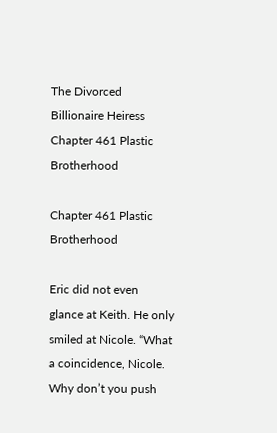The Divorced Billionaire Heiress
Chapter 461 Plastic Brotherhood

Chapter 461 Plastic Brotherhood

Eric did not even glance at Keith. He only smiled at Nicole. “What a coincidence, Nicole. Why don’t you push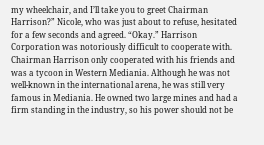my wheelchair, and I’ll take you to greet Chairman Harrison?” Nicole, who was just about to refuse, hesitated for a few seconds and agreed. “Okay.” Harrison Corporation was notoriously difficult to cooperate with. Chairman Harrison only cooperated with his friends and was a tycoon in Western Mediania. Although he was not well-known in the international arena, he was still very famous in Mediania. He owned two large mines and had a firm standing in the industry, so his power should not be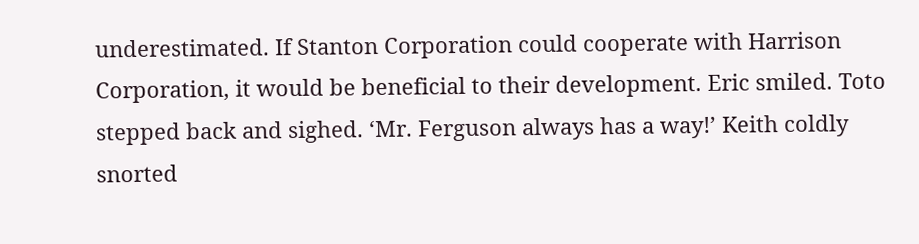underestimated. If Stanton Corporation could cooperate with Harrison Corporation, it would be beneficial to their development. Eric smiled. Toto stepped back and sighed. ‘Mr. Ferguson always has a way!’ Keith coldly snorted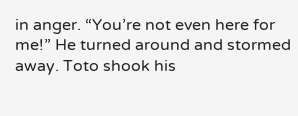in anger. “You’re not even here for me!” He turned around and stormed away. Toto shook his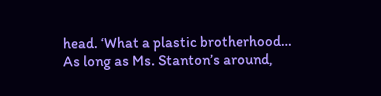head. ‘What a plastic brotherhood… As long as Ms. Stanton’s around,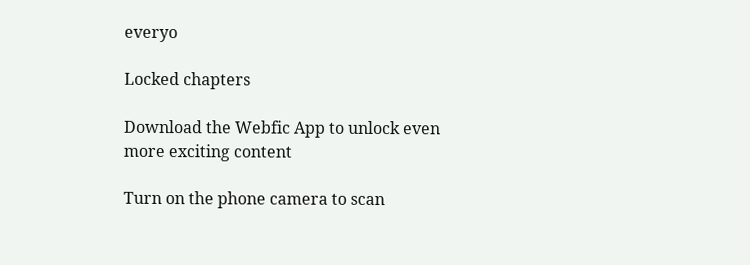everyo

Locked chapters

Download the Webfic App to unlock even more exciting content

Turn on the phone camera to scan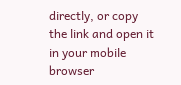directly, or copy the link and open it in your mobile browser